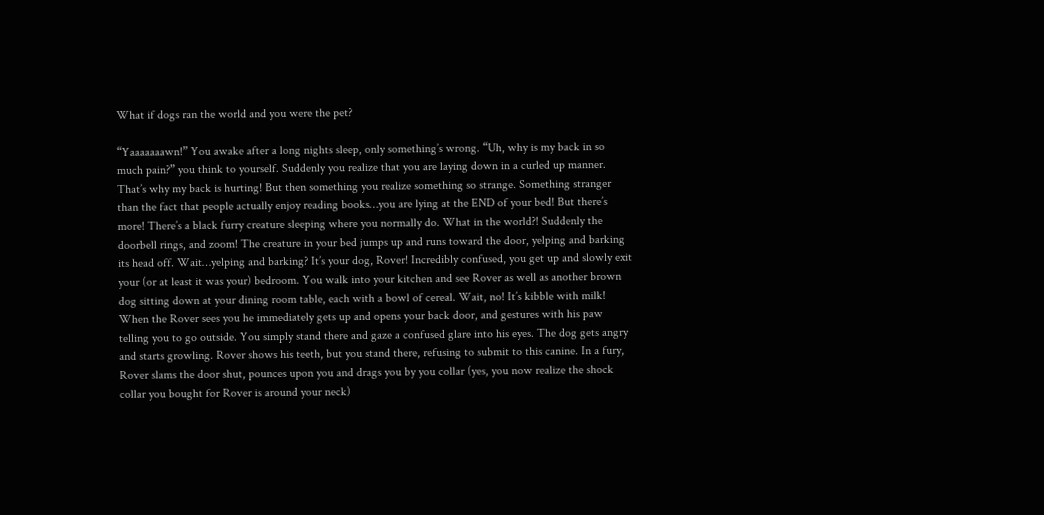What if dogs ran the world and you were the pet?

“Yaaaaaaawn!” You awake after a long nights sleep, only something’s wrong. “Uh, why is my back in so much pain?” you think to yourself. Suddenly you realize that you are laying down in a curled up manner. That’s why my back is hurting! But then something you realize something so strange. Something stranger than the fact that people actually enjoy reading books…you are lying at the END of your bed! But there’s more! There’s a black furry creature sleeping where you normally do. What in the world?! Suddenly the doorbell rings, and zoom! The creature in your bed jumps up and runs toward the door, yelping and barking its head off. Wait…yelping and barking? It’s your dog, Rover! Incredibly confused, you get up and slowly exit your (or at least it was your) bedroom. You walk into your kitchen and see Rover as well as another brown dog sitting down at your dining room table, each with a bowl of cereal. Wait, no! It’s kibble with milk! When the Rover sees you he immediately gets up and opens your back door, and gestures with his paw telling you to go outside. You simply stand there and gaze a confused glare into his eyes. The dog gets angry and starts growling. Rover shows his teeth, but you stand there, refusing to submit to this canine. In a fury, Rover slams the door shut, pounces upon you and drags you by you collar (yes, you now realize the shock collar you bought for Rover is around your neck)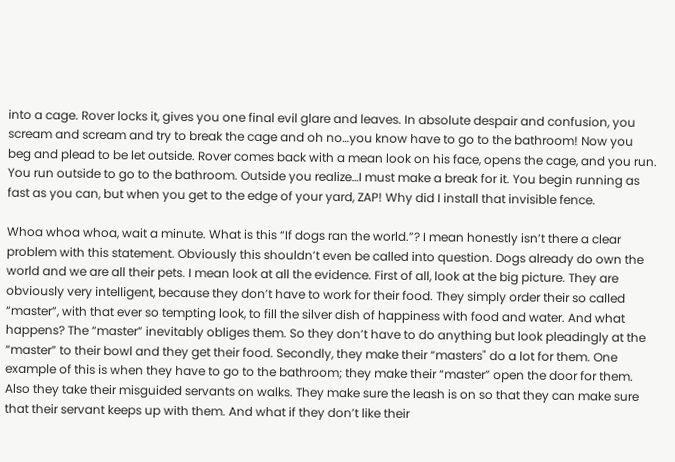into a cage. Rover locks it, gives you one final evil glare and leaves. In absolute despair and confusion, you scream and scream and try to break the cage and oh no…you know have to go to the bathroom! Now you beg and plead to be let outside. Rover comes back with a mean look on his face, opens the cage, and you run. You run outside to go to the bathroom. Outside you realize…I must make a break for it. You begin running as fast as you can, but when you get to the edge of your yard, ZAP! Why did I install that invisible fence.

Whoa whoa whoa, wait a minute. What is this “If dogs ran the world.”? I mean honestly isn’t there a clear problem with this statement. Obviously this shouldn’t even be called into question. Dogs already do own the world and we are all their pets. I mean look at all the evidence. First of all, look at the big picture. They are obviously very intelligent, because they don’t have to work for their food. They simply order their so called “master”, with that ever so tempting look, to fill the silver dish of happiness with food and water. And what happens? The “master” inevitably obliges them. So they don’t have to do anything but look pleadingly at the “master” to their bowl and they get their food. Secondly, they make their “masters" do a lot for them. One example of this is when they have to go to the bathroom; they make their “master” open the door for them. Also they take their misguided servants on walks. They make sure the leash is on so that they can make sure that their servant keeps up with them. And what if they don’t like their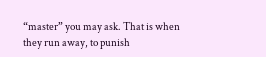“master” you may ask. That is when they run away, to punish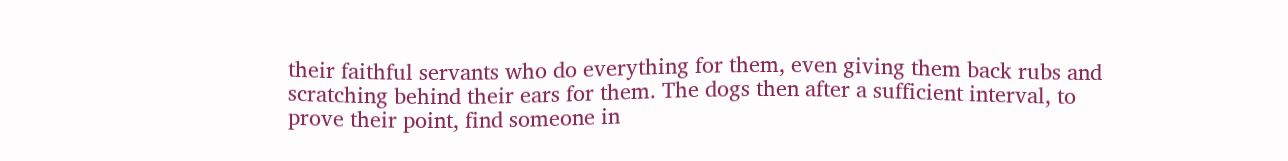their faithful servants who do everything for them, even giving them back rubs and scratching behind their ears for them. The dogs then after a sufficient interval, to prove their point, find someone in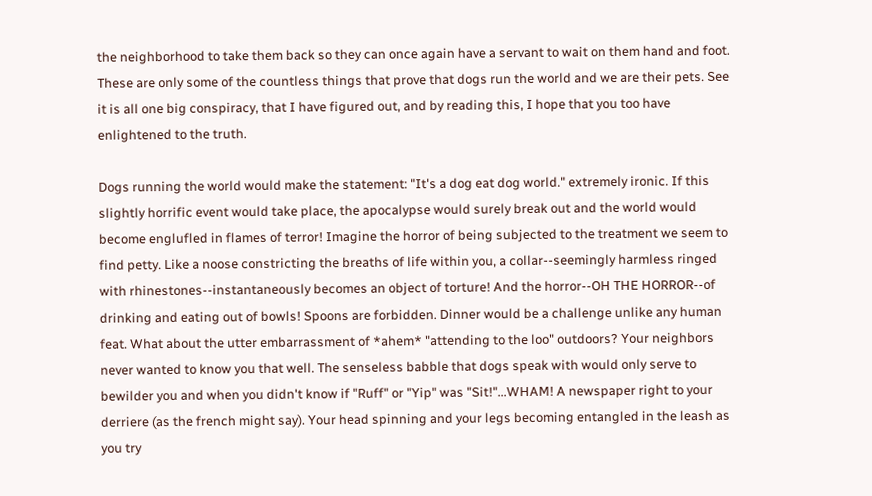the neighborhood to take them back so they can once again have a servant to wait on them hand and foot. These are only some of the countless things that prove that dogs run the world and we are their pets. See it is all one big conspiracy, that I have figured out, and by reading this, I hope that you too have enlightened to the truth.

Dogs running the world would make the statement: "It's a dog eat dog world." extremely ironic. If this slightly horrific event would take place, the apocalypse would surely break out and the world would become englufled in flames of terror! Imagine the horror of being subjected to the treatment we seem to find petty. Like a noose constricting the breaths of life within you, a collar--seemingly harmless ringed with rhinestones--instantaneously becomes an object of torture! And the horror--OH THE HORROR--of drinking and eating out of bowls! Spoons are forbidden. Dinner would be a challenge unlike any human feat. What about the utter embarrassment of *ahem* "attending to the loo" outdoors? Your neighbors never wanted to know you that well. The senseless babble that dogs speak with would only serve to bewilder you and when you didn't know if "Ruff" or "Yip" was "Sit!"...WHAM! A newspaper right to your derriere (as the french might say). Your head spinning and your legs becoming entangled in the leash as you try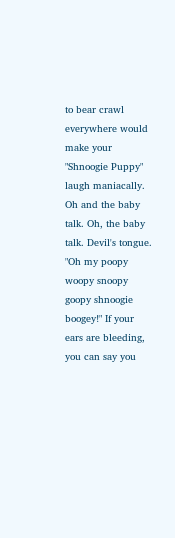to bear crawl everywhere would make your "Shnoogie Puppy" laugh maniacally. Oh and the baby talk. Oh, the baby talk. Devil's tongue. "Oh my poopy woopy snoopy goopy shnoogie boogey!" If your ears are bleeding, you can say you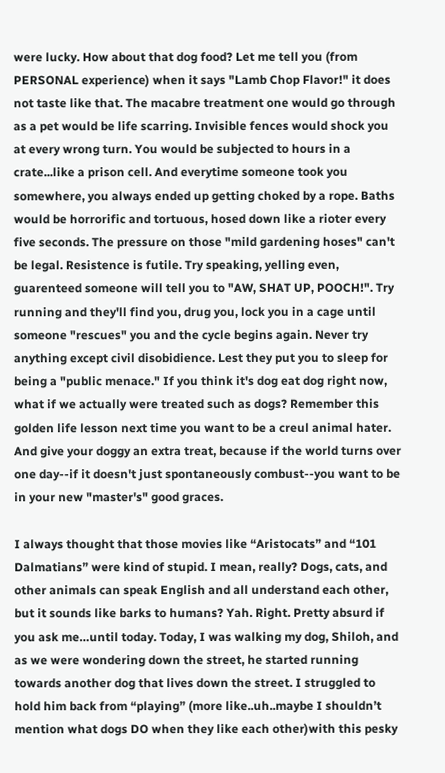were lucky. How about that dog food? Let me tell you (from PERSONAL experience) when it says "Lamb Chop Flavor!" it does not taste like that. The macabre treatment one would go through as a pet would be life scarring. Invisible fences would shock you at every wrong turn. You would be subjected to hours in a crate...like a prison cell. And everytime someone took you somewhere, you always ended up getting choked by a rope. Baths would be horrorific and tortuous, hosed down like a rioter every five seconds. The pressure on those "mild gardening hoses" can't be legal. Resistence is futile. Try speaking, yelling even, guarenteed someone will tell you to "AW, SHAT UP, POOCH!". Try running and they'll find you, drug you, lock you in a cage until someone "rescues" you and the cycle begins again. Never try anything except civil disobidience. Lest they put you to sleep for being a "public menace." If you think it's dog eat dog right now, what if we actually were treated such as dogs? Remember this golden life lesson next time you want to be a creul animal hater. And give your doggy an extra treat, because if the world turns over one day--if it doesn't just spontaneously combust--you want to be in your new "master's" good graces.

I always thought that those movies like “Aristocats” and “101 Dalmatians” were kind of stupid. I mean, really? Dogs, cats, and other animals can speak English and all understand each other, but it sounds like barks to humans? Yah. Right. Pretty absurd if you ask me…until today. Today, I was walking my dog, Shiloh, and as we were wondering down the street, he started running towards another dog that lives down the street. I struggled to hold him back from “playing” (more like..uh..maybe I shouldn’t mention what dogs DO when they like each other)with this pesky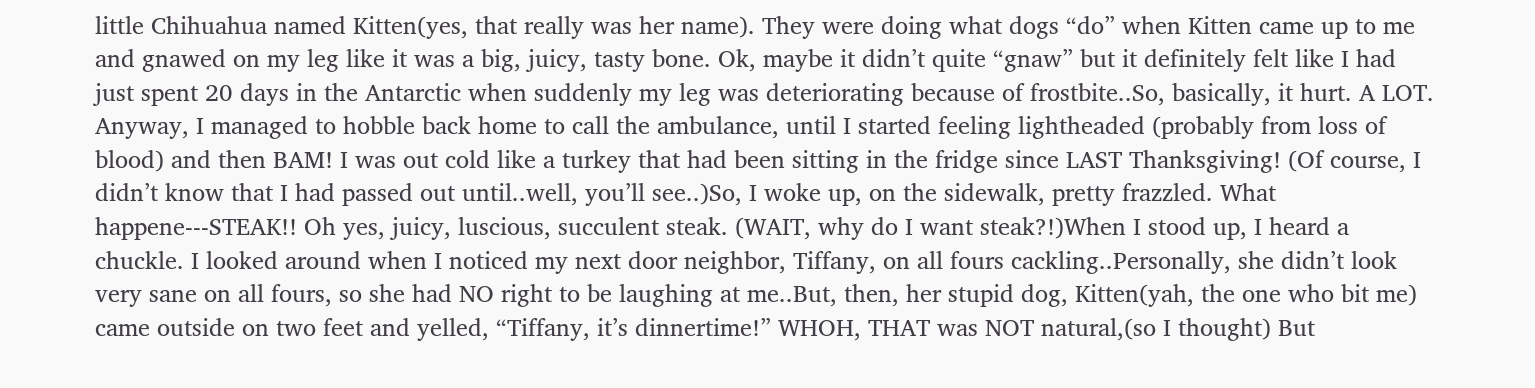little Chihuahua named Kitten(yes, that really was her name). They were doing what dogs “do” when Kitten came up to me and gnawed on my leg like it was a big, juicy, tasty bone. Ok, maybe it didn’t quite “gnaw” but it definitely felt like I had just spent 20 days in the Antarctic when suddenly my leg was deteriorating because of frostbite..So, basically, it hurt. A LOT. Anyway, I managed to hobble back home to call the ambulance, until I started feeling lightheaded (probably from loss of blood) and then BAM! I was out cold like a turkey that had been sitting in the fridge since LAST Thanksgiving! (Of course, I didn’t know that I had passed out until..well, you’ll see..)So, I woke up, on the sidewalk, pretty frazzled. What happene---STEAK!! Oh yes, juicy, luscious, succulent steak. (WAIT, why do I want steak?!)When I stood up, I heard a chuckle. I looked around when I noticed my next door neighbor, Tiffany, on all fours cackling..Personally, she didn’t look very sane on all fours, so she had NO right to be laughing at me..But, then, her stupid dog, Kitten(yah, the one who bit me) came outside on two feet and yelled, “Tiffany, it’s dinnertime!” WHOH, THAT was NOT natural,(so I thought) But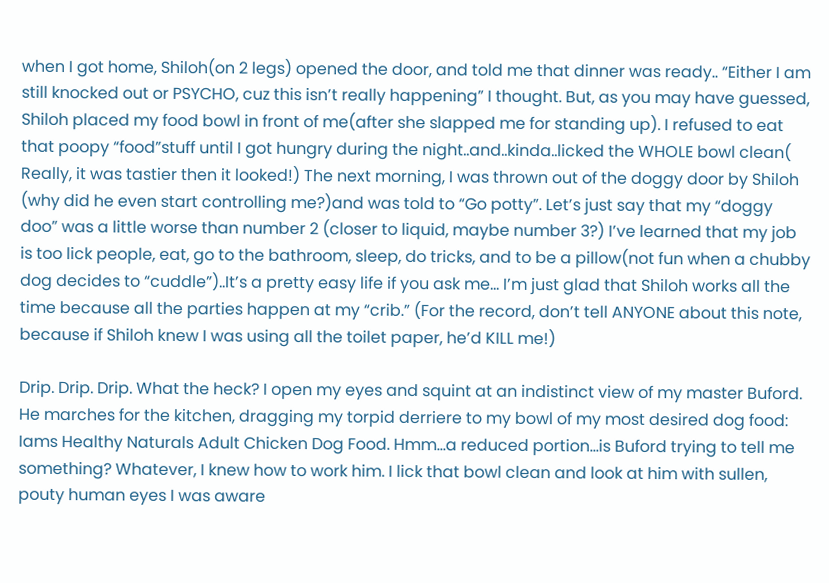when I got home, Shiloh(on 2 legs) opened the door, and told me that dinner was ready.. “Either I am still knocked out or PSYCHO, cuz this isn’t really happening” I thought. But, as you may have guessed, Shiloh placed my food bowl in front of me(after she slapped me for standing up). I refused to eat that poopy “food”stuff until I got hungry during the night..and..kinda..licked the WHOLE bowl clean( Really, it was tastier then it looked!) The next morning, I was thrown out of the doggy door by Shiloh (why did he even start controlling me?)and was told to “Go potty”. Let’s just say that my “doggy doo” was a little worse than number 2 (closer to liquid, maybe number 3?) I’ve learned that my job is too lick people, eat, go to the bathroom, sleep, do tricks, and to be a pillow(not fun when a chubby dog decides to “cuddle”)..It’s a pretty easy life if you ask me... I’m just glad that Shiloh works all the time because all the parties happen at my “crib.” (For the record, don’t tell ANYONE about this note, because if Shiloh knew I was using all the toilet paper, he’d KILL me!)

Drip. Drip. Drip. What the heck? I open my eyes and squint at an indistinct view of my master Buford. He marches for the kitchen, dragging my torpid derriere to my bowl of my most desired dog food: Iams Healthy Naturals Adult Chicken Dog Food. Hmm…a reduced portion…is Buford trying to tell me something? Whatever, I knew how to work him. I lick that bowl clean and look at him with sullen, pouty human eyes I was aware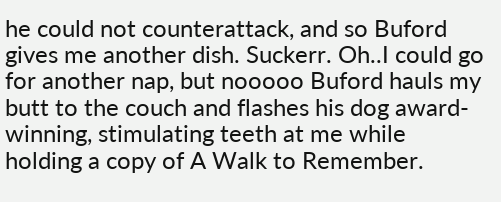he could not counterattack, and so Buford gives me another dish. Suckerr. Oh..I could go for another nap, but nooooo Buford hauls my butt to the couch and flashes his dog award-winning, stimulating teeth at me while holding a copy of A Walk to Remember.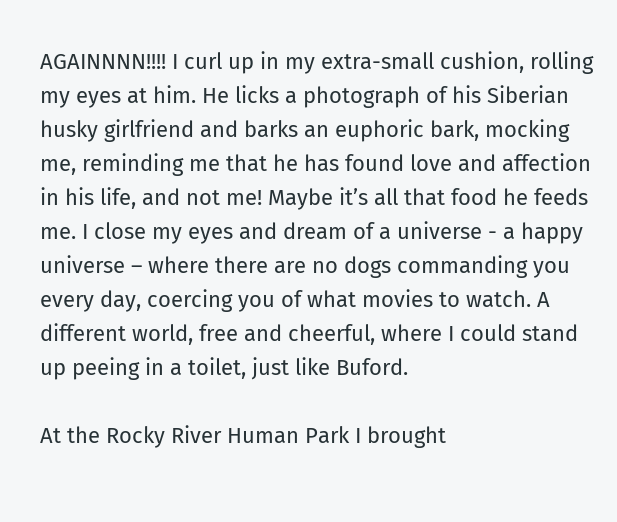AGAINNNN!!!! I curl up in my extra-small cushion, rolling my eyes at him. He licks a photograph of his Siberian husky girlfriend and barks an euphoric bark, mocking me, reminding me that he has found love and affection in his life, and not me! Maybe it’s all that food he feeds me. I close my eyes and dream of a universe - a happy universe – where there are no dogs commanding you every day, coercing you of what movies to watch. A different world, free and cheerful, where I could stand up peeing in a toilet, just like Buford.

At the Rocky River Human Park I brought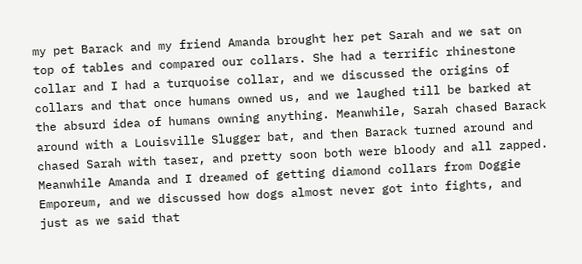my pet Barack and my friend Amanda brought her pet Sarah and we sat on top of tables and compared our collars. She had a terrific rhinestone collar and I had a turquoise collar, and we discussed the origins of collars and that once humans owned us, and we laughed till be barked at the absurd idea of humans owning anything. Meanwhile, Sarah chased Barack around with a Louisville Slugger bat, and then Barack turned around and chased Sarah with taser, and pretty soon both were bloody and all zapped. Meanwhile Amanda and I dreamed of getting diamond collars from Doggie Emporeum, and we discussed how dogs almost never got into fights, and just as we said that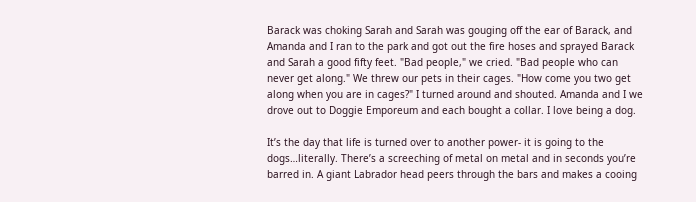Barack was choking Sarah and Sarah was gouging off the ear of Barack, and Amanda and I ran to the park and got out the fire hoses and sprayed Barack and Sarah a good fifty feet. "Bad people," we cried. "Bad people who can never get along." We threw our pets in their cages. "How come you two get along when you are in cages?" I turned around and shouted. Amanda and I we drove out to Doggie Emporeum and each bought a collar. I love being a dog.

It’s the day that life is turned over to another power- it is going to the dogs…literally. There’s a screeching of metal on metal and in seconds you’re barred in. A giant Labrador head peers through the bars and makes a cooing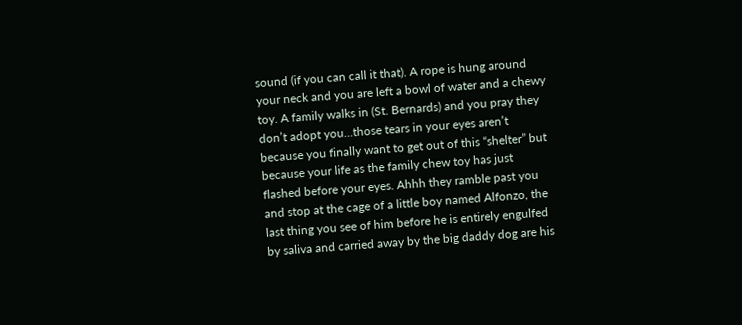sound (if you can call it that). A rope is hung around your neck and you are left a bowl of water and a chewy toy. A family walks in (St. Bernards) and you pray they don’t adopt you…those tears in your eyes aren’t because you finally want to get out of this “shelter” but because your life as the family chew toy has just flashed before your eyes. Ahhh they ramble past you and stop at the cage of a little boy named Alfonzo, the last thing you see of him before he is entirely engulfed by saliva and carried away by the big daddy dog are his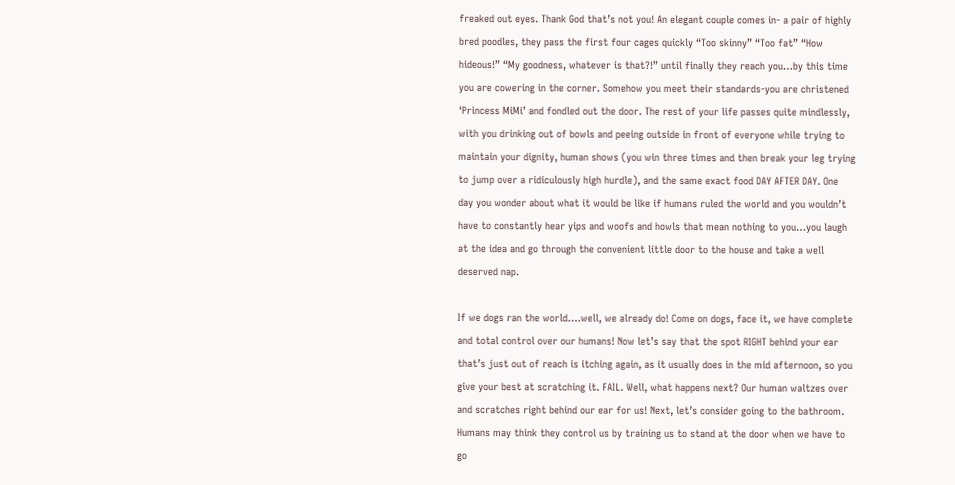freaked out eyes. Thank God that’s not you! An elegant couple comes in- a pair of highly bred poodles, they pass the first four cages quickly “Too skinny” “Too fat” “How hideous!” “My goodness, whatever is that?!” until finally they reach you…by this time you are cowering in the corner. Somehow you meet their standards-you are christened ‘Princess MiMi’ and fondled out the door. The rest of your life passes quite mindlessly, with you drinking out of bowls and peeing outside in front of everyone while trying to maintain your dignity, human shows (you win three times and then break your leg trying to jump over a ridiculously high hurdle), and the same exact food DAY AFTER DAY. One day you wonder about what it would be like if humans ruled the world and you wouldn’t have to constantly hear yips and woofs and howls that mean nothing to you…you laugh at the idea and go through the convenient little door to the house and take a well deserved nap.

If we dogs ran the world….well, we already do! Come on dogs, face it, we have complete and total control over our humans! Now let’s say that the spot RIGHT behind your ear that’s just out of reach is itching again, as it usually does in the mid afternoon, so you give your best at scratching it. FAIL. Well, what happens next? Our human waltzes over and scratches right behind our ear for us! Next, let’s consider going to the bathroom. Humans may think they control us by training us to stand at the door when we have to go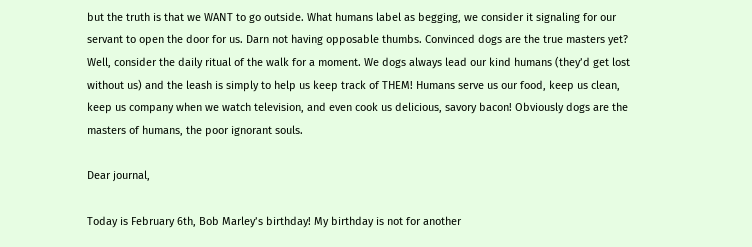but the truth is that we WANT to go outside. What humans label as begging, we consider it signaling for our servant to open the door for us. Darn not having opposable thumbs. Convinced dogs are the true masters yet? Well, consider the daily ritual of the walk for a moment. We dogs always lead our kind humans (they’d get lost without us) and the leash is simply to help us keep track of THEM! Humans serve us our food, keep us clean, keep us company when we watch television, and even cook us delicious, savory bacon! Obviously dogs are the masters of humans, the poor ignorant souls.

Dear journal,

Today is February 6th, Bob Marley’s birthday! My birthday is not for another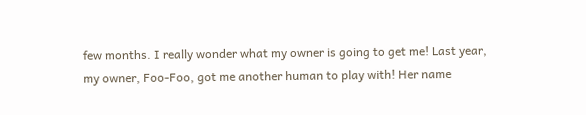few months. I really wonder what my owner is going to get me! Last year, my owner, Foo-Foo, got me another human to play with! Her name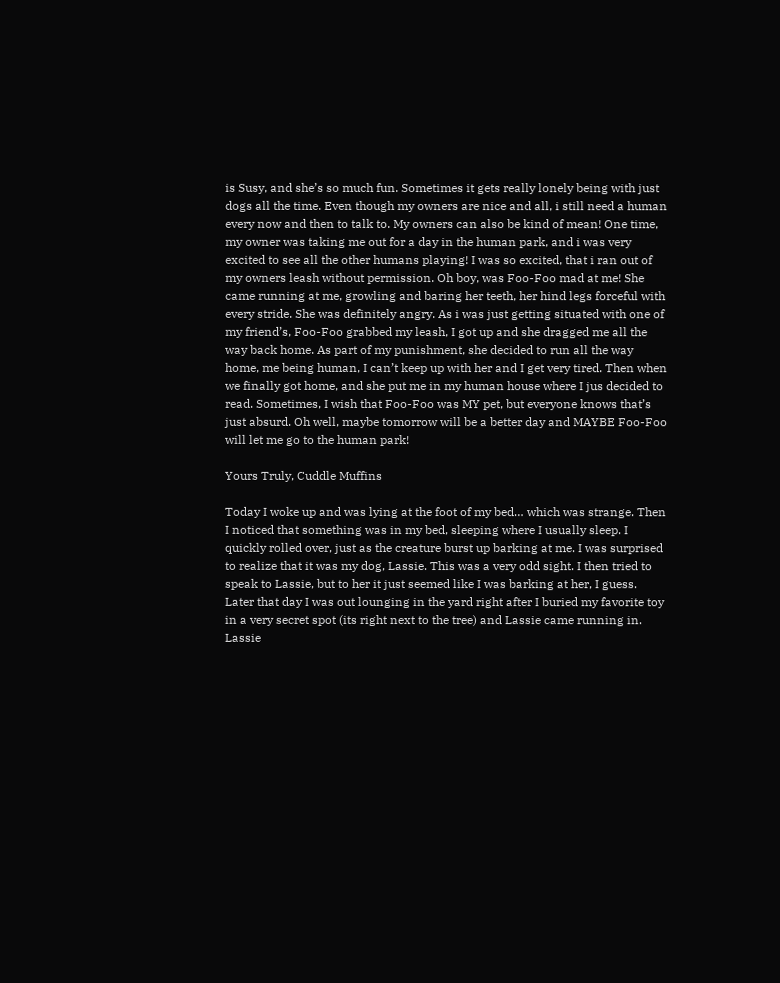is Susy, and she’s so much fun. Sometimes it gets really lonely being with just dogs all the time. Even though my owners are nice and all, i still need a human every now and then to talk to. My owners can also be kind of mean! One time, my owner was taking me out for a day in the human park, and i was very excited to see all the other humans playing! I was so excited, that i ran out of my owners leash without permission. Oh boy, was Foo-Foo mad at me! She came running at me, growling and baring her teeth, her hind legs forceful with every stride. She was definitely angry. As i was just getting situated with one of my friend’s, Foo-Foo grabbed my leash, I got up and she dragged me all the way back home. As part of my punishment, she decided to run all the way home, me being human, I can’t keep up with her and I get very tired. Then when we finally got home, and she put me in my human house where I jus decided to read. Sometimes, I wish that Foo-Foo was MY pet, but everyone knows that’s just absurd. Oh well, maybe tomorrow will be a better day and MAYBE Foo-Foo will let me go to the human park!

Yours Truly, Cuddle Muffins

Today I woke up and was lying at the foot of my bed… which was strange. Then I noticed that something was in my bed, sleeping where I usually sleep. I quickly rolled over, just as the creature burst up barking at me. I was surprised to realize that it was my dog, Lassie. This was a very odd sight. I then tried to speak to Lassie, but to her it just seemed like I was barking at her, I guess. Later that day I was out lounging in the yard right after I buried my favorite toy in a very secret spot (its right next to the tree) and Lassie came running in. Lassie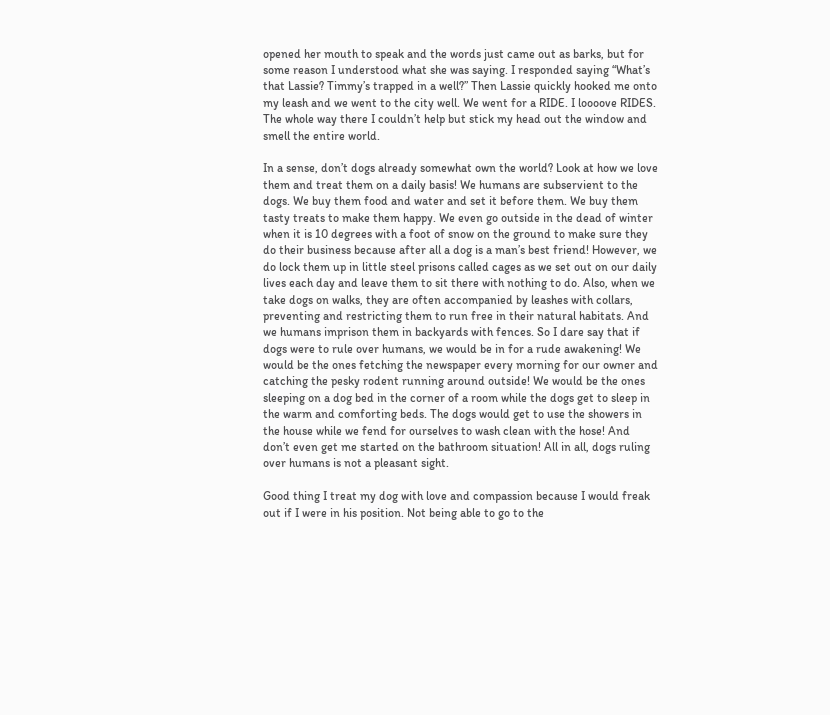opened her mouth to speak and the words just came out as barks, but for some reason I understood what she was saying. I responded saying “What’s that Lassie? Timmy’s trapped in a well?” Then Lassie quickly hooked me onto my leash and we went to the city well. We went for a RIDE. I loooove RIDES. The whole way there I couldn’t help but stick my head out the window and smell the entire world.

In a sense, don’t dogs already somewhat own the world? Look at how we love them and treat them on a daily basis! We humans are subservient to the dogs. We buy them food and water and set it before them. We buy them tasty treats to make them happy. We even go outside in the dead of winter when it is 10 degrees with a foot of snow on the ground to make sure they do their business because after all a dog is a man’s best friend! However, we do lock them up in little steel prisons called cages as we set out on our daily lives each day and leave them to sit there with nothing to do. Also, when we take dogs on walks, they are often accompanied by leashes with collars, preventing and restricting them to run free in their natural habitats. And we humans imprison them in backyards with fences. So I dare say that if dogs were to rule over humans, we would be in for a rude awakening! We would be the ones fetching the newspaper every morning for our owner and catching the pesky rodent running around outside! We would be the ones sleeping on a dog bed in the corner of a room while the dogs get to sleep in the warm and comforting beds. The dogs would get to use the showers in the house while we fend for ourselves to wash clean with the hose! And don’t even get me started on the bathroom situation! All in all, dogs ruling over humans is not a pleasant sight.

Good thing I treat my dog with love and compassion because I would freak out if I were in his position. Not being able to go to the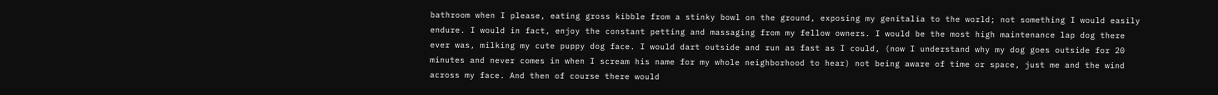bathroom when I please, eating gross kibble from a stinky bowl on the ground, exposing my genitalia to the world; not something I would easily endure. I would in fact, enjoy the constant petting and massaging from my fellow owners. I would be the most high maintenance lap dog there ever was, milking my cute puppy dog face. I would dart outside and run as fast as I could, (now I understand why my dog goes outside for 20 minutes and never comes in when I scream his name for my whole neighborhood to hear) not being aware of time or space, just me and the wind across my face. And then of course there would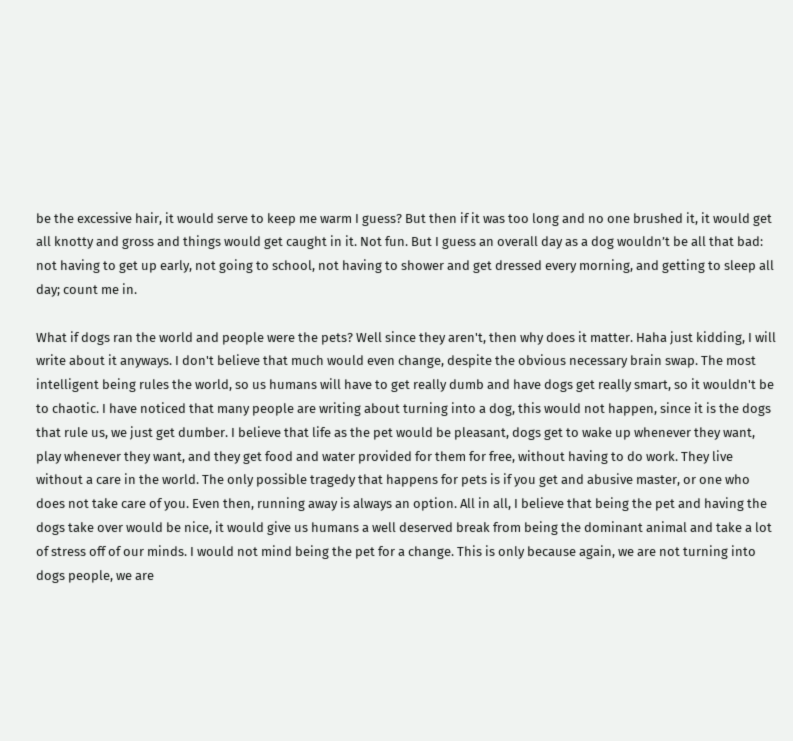be the excessive hair, it would serve to keep me warm I guess? But then if it was too long and no one brushed it, it would get all knotty and gross and things would get caught in it. Not fun. But I guess an overall day as a dog wouldn’t be all that bad: not having to get up early, not going to school, not having to shower and get dressed every morning, and getting to sleep all day; count me in.

What if dogs ran the world and people were the pets? Well since they aren't, then why does it matter. Haha just kidding, I will write about it anyways. I don't believe that much would even change, despite the obvious necessary brain swap. The most intelligent being rules the world, so us humans will have to get really dumb and have dogs get really smart, so it wouldn't be to chaotic. I have noticed that many people are writing about turning into a dog, this would not happen, since it is the dogs that rule us, we just get dumber. I believe that life as the pet would be pleasant, dogs get to wake up whenever they want, play whenever they want, and they get food and water provided for them for free, without having to do work. They live without a care in the world. The only possible tragedy that happens for pets is if you get and abusive master, or one who does not take care of you. Even then, running away is always an option. All in all, I believe that being the pet and having the dogs take over would be nice, it would give us humans a well deserved break from being the dominant animal and take a lot of stress off of our minds. I would not mind being the pet for a change. This is only because again, we are not turning into dogs people, we are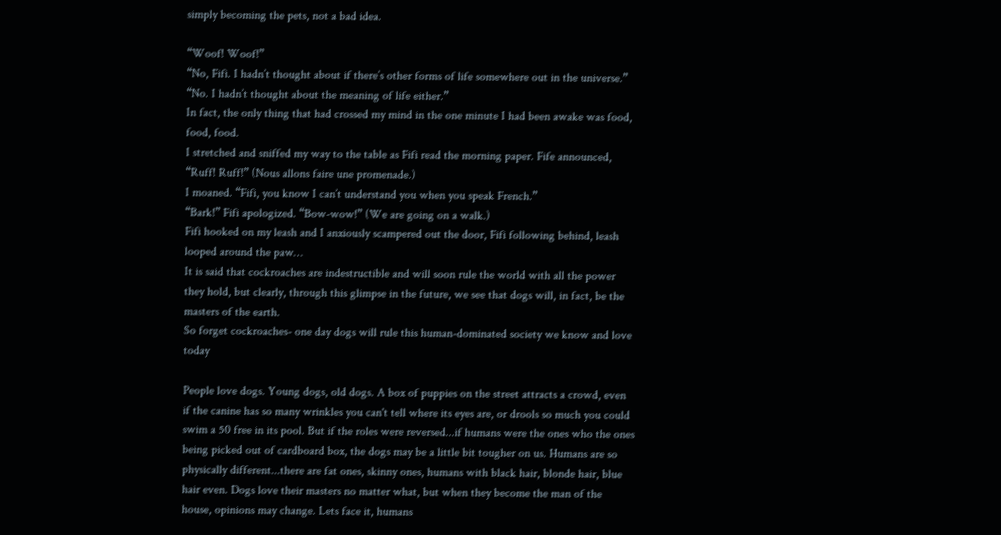simply becoming the pets, not a bad idea.

“Woof! Woof!”
“No, Fifi. I hadn’t thought about if there’s other forms of life somewhere out in the universe.”
“No. I hadn’t thought about the meaning of life either.”
In fact, the only thing that had crossed my mind in the one minute I had been awake was food, food, food.
I stretched and sniffed my way to the table as Fifi read the morning paper. Fife announced, “Ruff! Ruff!” (Nous allons faire une promenade.)
I moaned. “Fifi, you know I can’t understand you when you speak French.”
“Bark!” Fifi apologized. “Bow-wow!” (We are going on a walk.)
Fifi hooked on my leash and I anxiously scampered out the door, Fifi following behind, leash looped around the paw…
It is said that cockroaches are indestructible and will soon rule the world with all the power they hold, but clearly, through this glimpse in the future, we see that dogs will, in fact, be the masters of the earth.
So forget cockroaches- one day dogs will rule this human-dominated society we know and love today

People love dogs. Young dogs, old dogs. A box of puppies on the street attracts a crowd, even if the canine has so many wrinkles you can't tell where its eyes are, or drools so much you could swim a 50 free in its pool. But if the roles were reversed...if humans were the ones who the ones being picked out of cardboard box, the dogs may be a little bit tougher on us. Humans are so physically different...there are fat ones, skinny ones, humans with black hair, blonde hair, blue hair even. Dogs love their masters no matter what, but when they become the man of the house, opinions may change. Lets face it, humans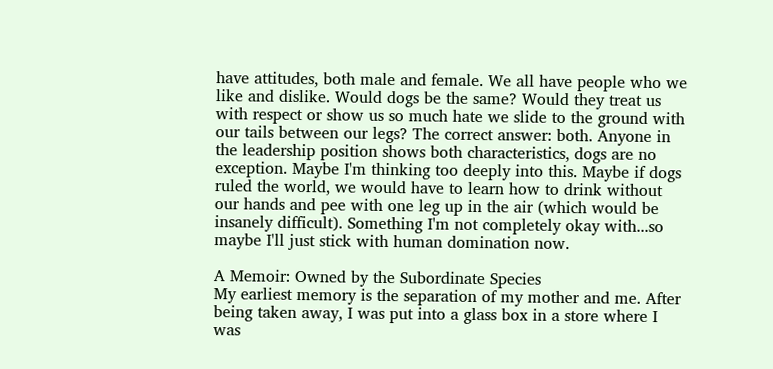have attitudes, both male and female. We all have people who we like and dislike. Would dogs be the same? Would they treat us with respect or show us so much hate we slide to the ground with our tails between our legs? The correct answer: both. Anyone in the leadership position shows both characteristics, dogs are no exception. Maybe I'm thinking too deeply into this. Maybe if dogs ruled the world, we would have to learn how to drink without our hands and pee with one leg up in the air (which would be insanely difficult). Something I'm not completely okay with...so maybe I'll just stick with human domination now.

A Memoir: Owned by the Subordinate Species
My earliest memory is the separation of my mother and me. After being taken away, I was put into a glass box in a store where I was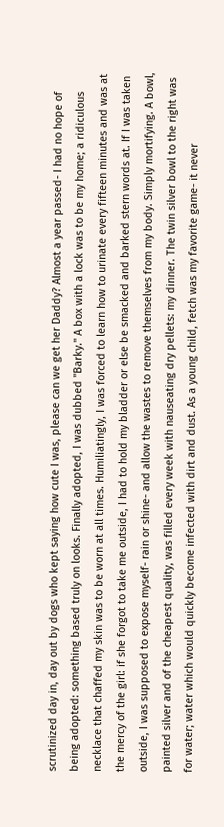scrutinized day in, day out by dogs who kept saying how cute I was, please can we get her Daddy? Almost a year passed- I had no hope of being adopted: something based truly on looks. Finally adopted, I was dubbed "Barky." A box with a lock was to be my home; a ridiculous necklace that chaffed my skin was to be worn at all times. Humiliatingly, I was forced to learn how to urinate every fifteen minutes and was at the mercy of the girl: if she forgot to take me outside, I had to hold my bladder or else be smacked and barked stern words at. If I was taken outside, I was supposed to expose myself- rain or shine- and allow the wastes to remove themselves from my body. Simply mortifying. A bowl, painted silver and of the cheapest quality, was filled every week with nauseating dry pellets: my dinner. The twin silver bowl to the right was for water; water which would quickly become infected with dirt and dust. As a young child, fetch was my favorite game- it never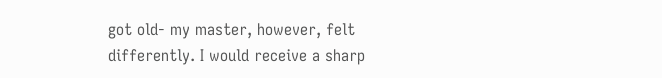got old- my master, however, felt differently. I would receive a sharp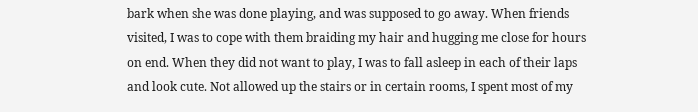bark when she was done playing, and was supposed to go away. When friends visited, I was to cope with them braiding my hair and hugging me close for hours on end. When they did not want to play, I was to fall asleep in each of their laps and look cute. Not allowed up the stairs or in certain rooms, I spent most of my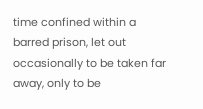time confined within a barred prison, let out occasionally to be taken far away, only to be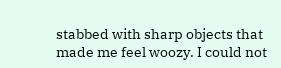stabbed with sharp objects that made me feel woozy. I could not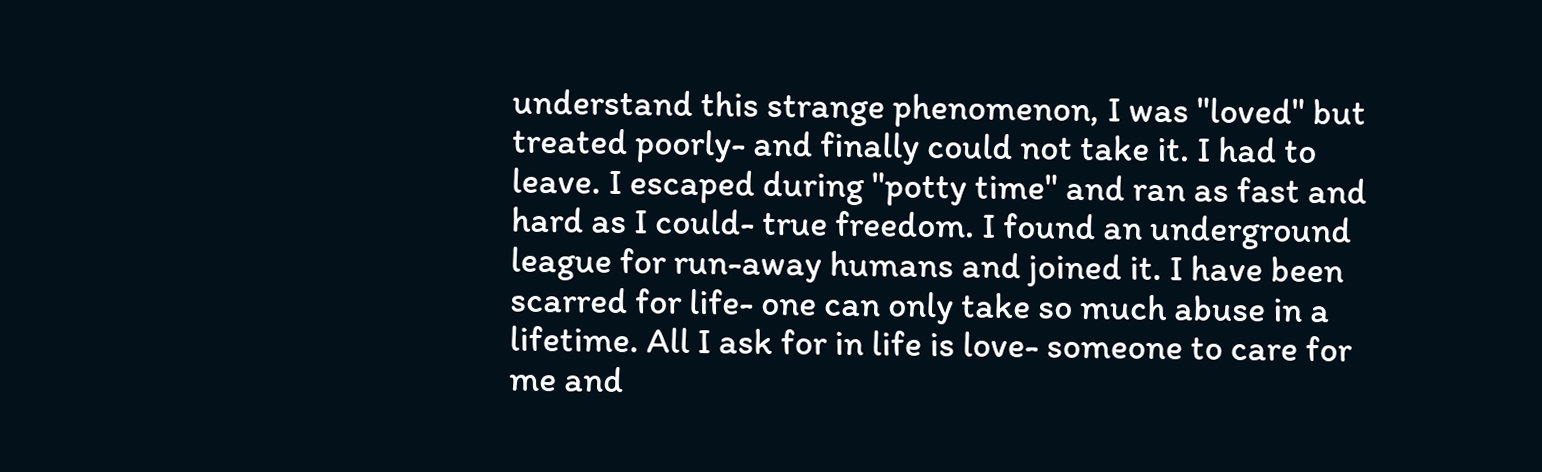understand this strange phenomenon, I was "loved" but treated poorly- and finally could not take it. I had to leave. I escaped during "potty time" and ran as fast and hard as I could- true freedom. I found an underground league for run-away humans and joined it. I have been scarred for life- one can only take so much abuse in a lifetime. All I ask for in life is love- someone to care for me and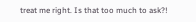treat me right. Is that too much to ask?!